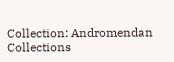Collection: Andromendan Collections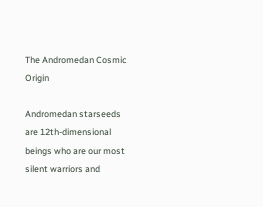The Andromedan Cosmic Origin

Andromedan starseeds are 12th-dimensional beings who are our most silent warriors and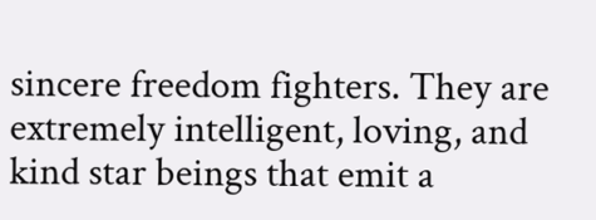sincere freedom fighters. They are extremely intelligent, loving, and kind star beings that emit a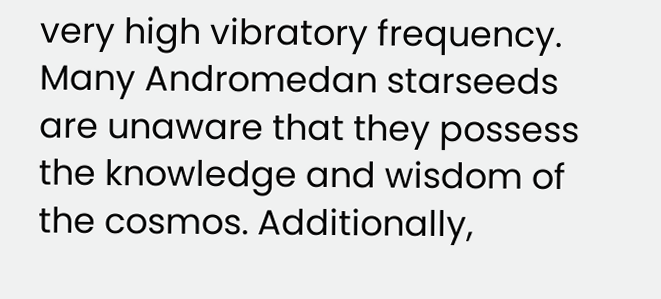very high vibratory frequency. Many Andromedan starseeds are unaware that they possess the knowledge and wisdom of the cosmos. Additionally,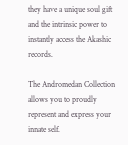they have a unique soul gift and the intrinsic power to instantly access the Akashic records.

The Andromedan Collection allows you to proudly represent and express your innate self.